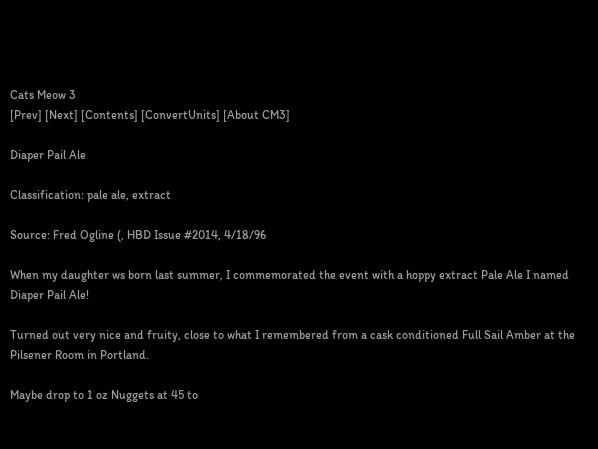Cats Meow 3
[Prev] [Next] [Contents] [ConvertUnits] [About CM3]

Diaper Pail Ale

Classification: pale ale, extract

Source: Fred Ogline (, HBD Issue #2014, 4/18/96

When my daughter ws born last summer, I commemorated the event with a hoppy extract Pale Ale I named Diaper Pail Ale!

Turned out very nice and fruity, close to what I remembered from a cask conditioned Full Sail Amber at the Pilsener Room in Portland.

Maybe drop to 1 oz Nuggets at 45 to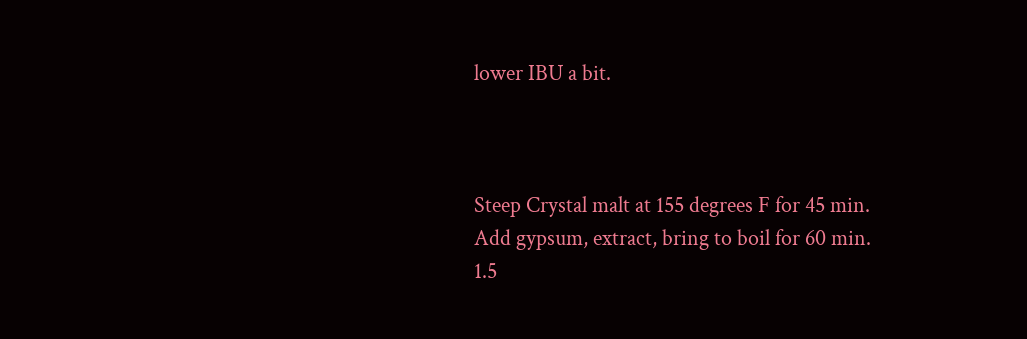lower IBU a bit.



Steep Crystal malt at 155 degrees F for 45 min.
Add gypsum, extract, bring to boil for 60 min.
1.5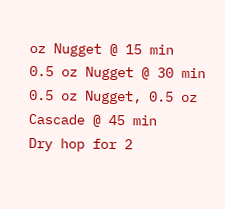oz Nugget @ 15 min
0.5 oz Nugget @ 30 min
0.5 oz Nugget, 0.5 oz Cascade @ 45 min
Dry hop for 2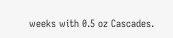weeks with 0.5 oz Cascades.